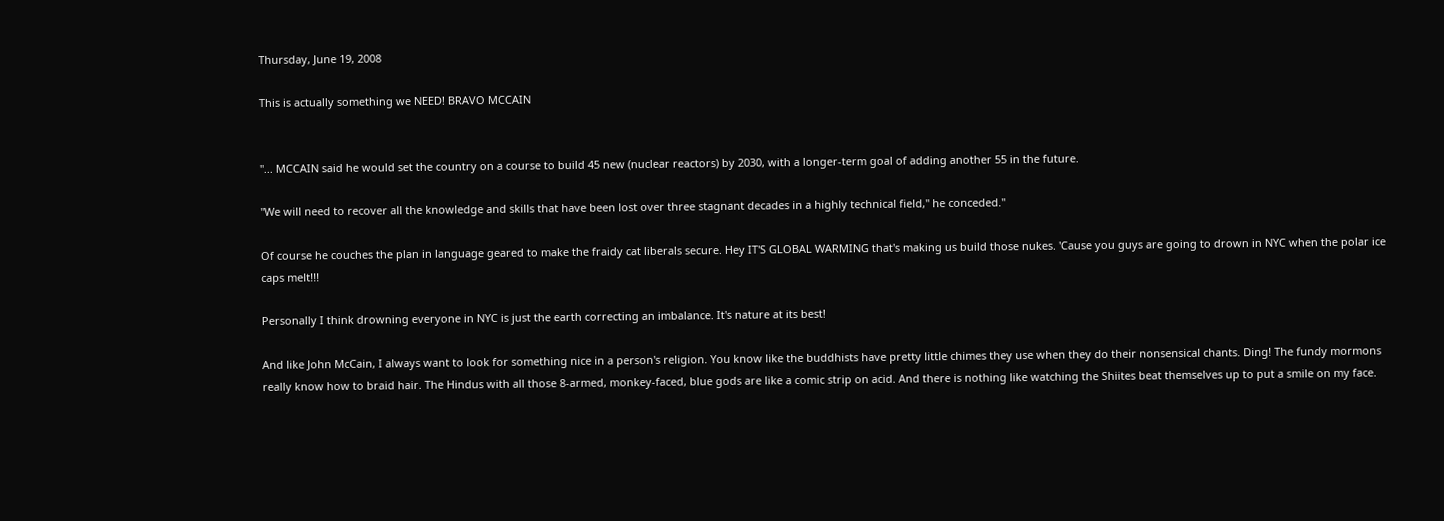Thursday, June 19, 2008

This is actually something we NEED! BRAVO MCCAIN


"... MCCAIN said he would set the country on a course to build 45 new (nuclear reactors) by 2030, with a longer-term goal of adding another 55 in the future.

"We will need to recover all the knowledge and skills that have been lost over three stagnant decades in a highly technical field," he conceded."

Of course he couches the plan in language geared to make the fraidy cat liberals secure. Hey IT'S GLOBAL WARMING that's making us build those nukes. 'Cause you guys are going to drown in NYC when the polar ice caps melt!!!

Personally I think drowning everyone in NYC is just the earth correcting an imbalance. It's nature at its best!

And like John McCain, I always want to look for something nice in a person's religion. You know like the buddhists have pretty little chimes they use when they do their nonsensical chants. Ding! The fundy mormons really know how to braid hair. The Hindus with all those 8-armed, monkey-faced, blue gods are like a comic strip on acid. And there is nothing like watching the Shiites beat themselves up to put a smile on my face.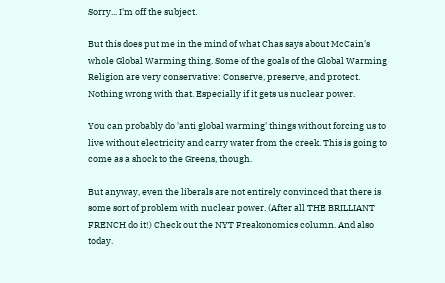Sorry... I'm off the subject.

But this does put me in the mind of what Chas says about McCain's whole Global Warming thing. Some of the goals of the Global Warming Religion are very conservative: Conserve, preserve, and protect. Nothing wrong with that. Especially if it gets us nuclear power.

You can probably do 'anti global warming' things without forcing us to live without electricity and carry water from the creek. This is going to come as a shock to the Greens, though.

But anyway, even the liberals are not entirely convinced that there is some sort of problem with nuclear power. (After all THE BRILLIANT FRENCH do it!) Check out the NYT Freakonomics column. And also today.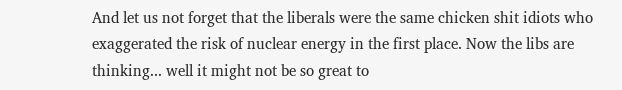And let us not forget that the liberals were the same chicken shit idiots who exaggerated the risk of nuclear energy in the first place. Now the libs are thinking... well it might not be so great to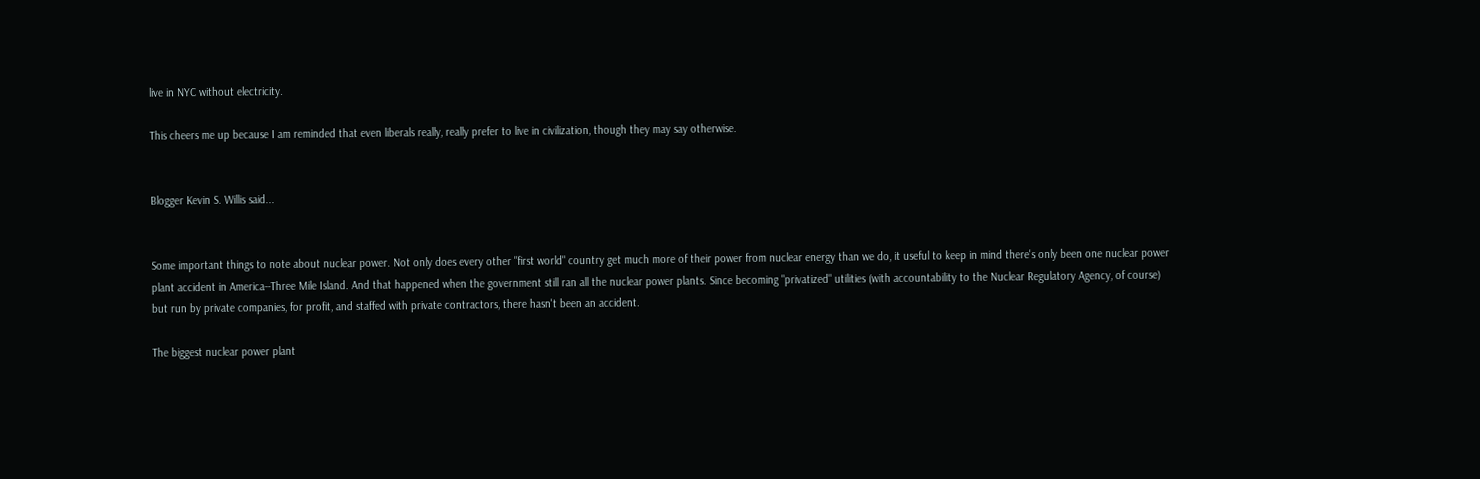live in NYC without electricity.

This cheers me up because I am reminded that even liberals really, really prefer to live in civilization, though they may say otherwise.


Blogger Kevin S. Willis said...


Some important things to note about nuclear power. Not only does every other "first world" country get much more of their power from nuclear energy than we do, it useful to keep in mind there's only been one nuclear power plant accident in America--Three Mile Island. And that happened when the government still ran all the nuclear power plants. Since becoming "privatized" utilities (with accountability to the Nuclear Regulatory Agency, of course) but run by private companies, for profit, and staffed with private contractors, there hasn't been an accident.

The biggest nuclear power plant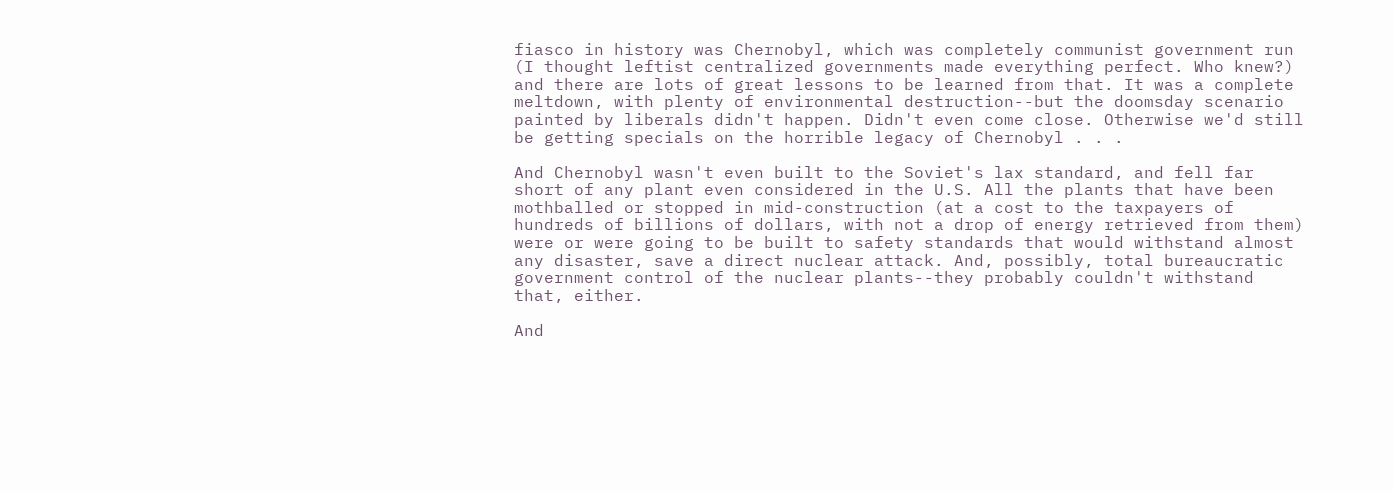fiasco in history was Chernobyl, which was completely communist government run (I thought leftist centralized governments made everything perfect. Who knew?) and there are lots of great lessons to be learned from that. It was a complete meltdown, with plenty of environmental destruction--but the doomsday scenario painted by liberals didn't happen. Didn't even come close. Otherwise we'd still be getting specials on the horrible legacy of Chernobyl . . .

And Chernobyl wasn't even built to the Soviet's lax standard, and fell far short of any plant even considered in the U.S. All the plants that have been mothballed or stopped in mid-construction (at a cost to the taxpayers of hundreds of billions of dollars, with not a drop of energy retrieved from them) were or were going to be built to safety standards that would withstand almost any disaster, save a direct nuclear attack. And, possibly, total bureaucratic government control of the nuclear plants--they probably couldn't withstand that, either.

And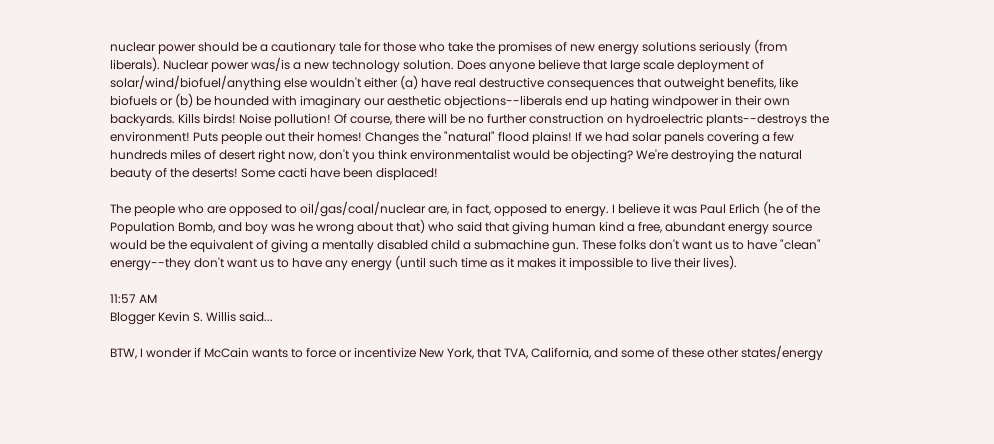nuclear power should be a cautionary tale for those who take the promises of new energy solutions seriously (from liberals). Nuclear power was/is a new technology solution. Does anyone believe that large scale deployment of solar/wind/biofuel/anything else wouldn't either (a) have real destructive consequences that outweight benefits, like biofuels or (b) be hounded with imaginary our aesthetic objections--liberals end up hating windpower in their own backyards. Kills birds! Noise pollution! Of course, there will be no further construction on hydroelectric plants--destroys the environment! Puts people out their homes! Changes the "natural" flood plains! If we had solar panels covering a few hundreds miles of desert right now, don't you think environmentalist would be objecting? We're destroying the natural beauty of the deserts! Some cacti have been displaced!

The people who are opposed to oil/gas/coal/nuclear are, in fact, opposed to energy. I believe it was Paul Erlich (he of the Population Bomb, and boy was he wrong about that) who said that giving human kind a free, abundant energy source would be the equivalent of giving a mentally disabled child a submachine gun. These folks don't want us to have "clean" energy--they don't want us to have any energy (until such time as it makes it impossible to live their lives).

11:57 AM
Blogger Kevin S. Willis said...

BTW, I wonder if McCain wants to force or incentivize New York, that TVA, California, and some of these other states/energy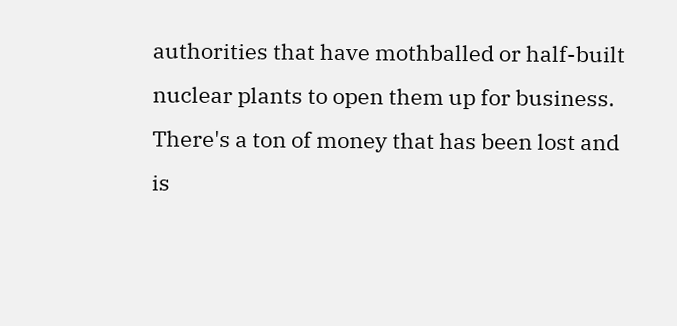authorities that have mothballed or half-built nuclear plants to open them up for business. There's a ton of money that has been lost and is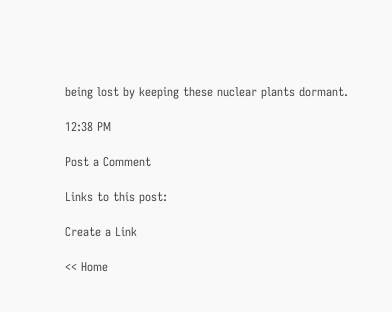being lost by keeping these nuclear plants dormant.

12:38 PM

Post a Comment

Links to this post:

Create a Link

<< Home